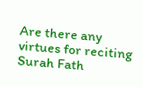Are there any virtues for reciting Surah Fath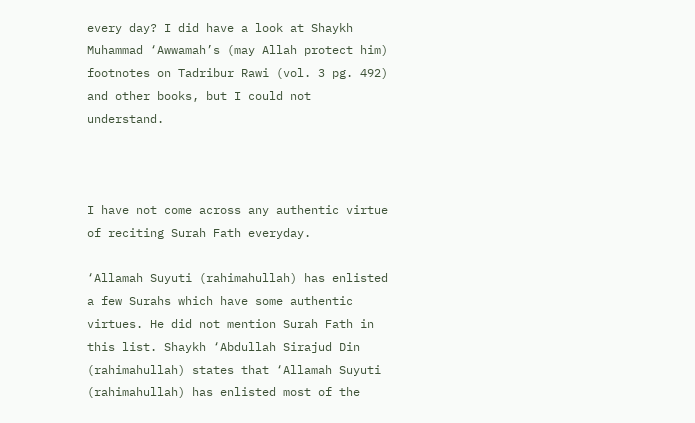every day? I did have a look at Shaykh Muhammad ‘Awwamah’s (may Allah protect him) footnotes on Tadribur Rawi (vol. 3 pg. 492) and other books, but I could not understand.



I have not come across any authentic virtue of reciting Surah Fath everyday.

‘Allamah Suyuti (rahimahullah) has enlisted a few Surahs which have some authentic virtues. He did not mention Surah Fath in this list. Shaykh ‘Abdullah Sirajud Din (rahimahullah) states that ‘Allamah Suyuti (rahimahullah) has enlisted most of the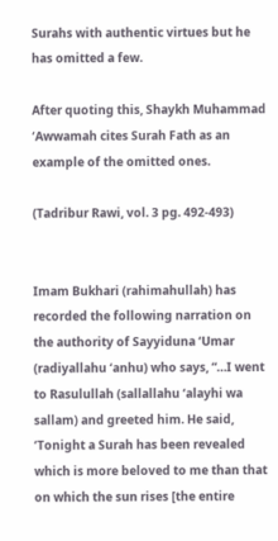Surahs with authentic virtues but he has omitted a few.

After quoting this, Shaykh Muhammad ‘Awwamah cites Surah Fath as an example of the omitted ones.

(Tadribur Rawi, vol. 3 pg. 492-493)


Imam Bukhari (rahimahullah) has recorded the following narration on the authority of Sayyiduna ‘Umar (radiyallahu ‘anhu) who says, “…I went to Rasulullah (sallallahu ‘alayhi wa sallam) and greeted him. He said, ‘Tonight a Surah has been revealed which is more beloved to me than that on which the sun rises [the entire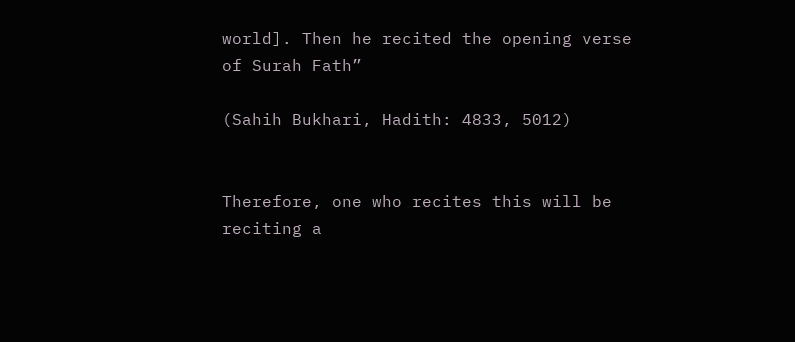world]. Then he recited the opening verse of Surah Fath”

(Sahih Bukhari, Hadith: 4833, 5012)


Therefore, one who recites this will be reciting a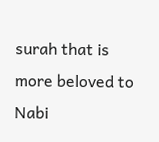surah that is more beloved to Nabi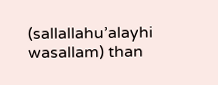(sallallahu’alayhi wasallam) than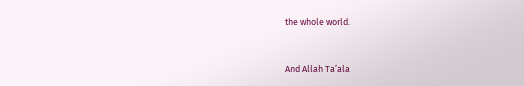the whole world.



And Allah Ta’ala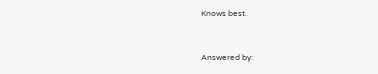Knows best.


Answered by: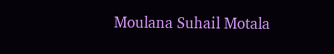Moulana Suhail Motala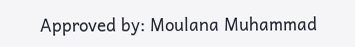Approved by: Moulana Muhammad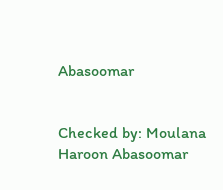Abasoomar


Checked by: Moulana Haroon Abasoomar